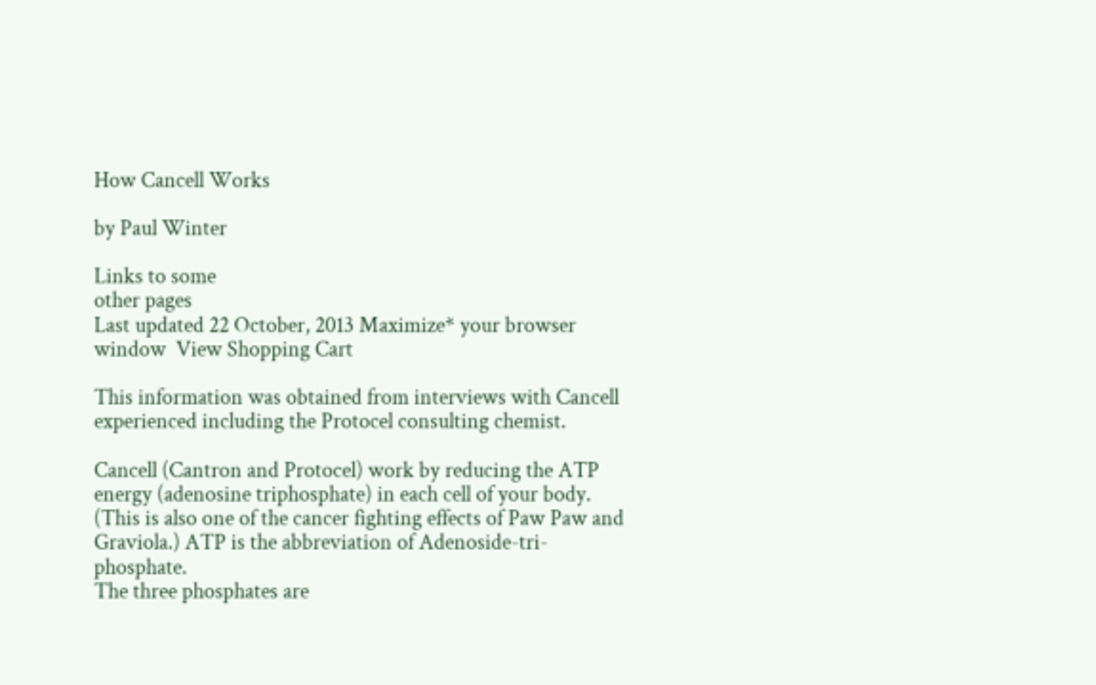How Cancell Works

by Paul Winter

Links to some
other pages
Last updated 22 October, 2013 Maximize* your browser window  View Shopping Cart

This information was obtained from interviews with Cancell experienced including the Protocel consulting chemist.

Cancell (Cantron and Protocel) work by reducing the ATP energy (adenosine triphosphate) in each cell of your body. (This is also one of the cancer fighting effects of Paw Paw and Graviola.) ATP is the abbreviation of Adenoside-tri-phosphate.
The three phosphates are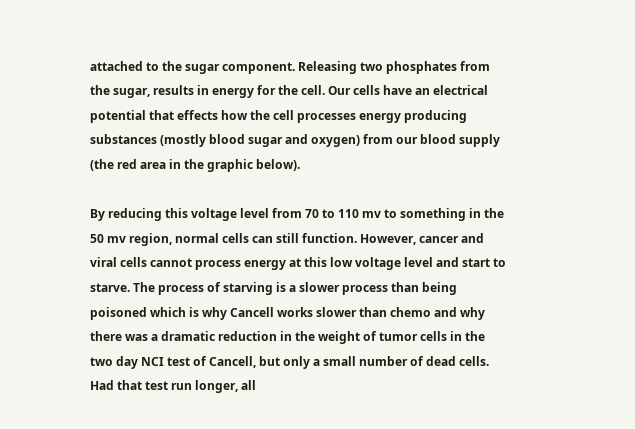attached to the sugar component. Releasing two phosphates from the sugar, results in energy for the cell. Our cells have an electrical potential that effects how the cell processes energy producing substances (mostly blood sugar and oxygen) from our blood supply (the red area in the graphic below).

By reducing this voltage level from 70 to 110 mv to something in the 50 mv region, normal cells can still function. However, cancer and viral cells cannot process energy at this low voltage level and start to starve. The process of starving is a slower process than being poisoned which is why Cancell works slower than chemo and why there was a dramatic reduction in the weight of tumor cells in the two day NCI test of Cancell, but only a small number of dead cells. Had that test run longer, all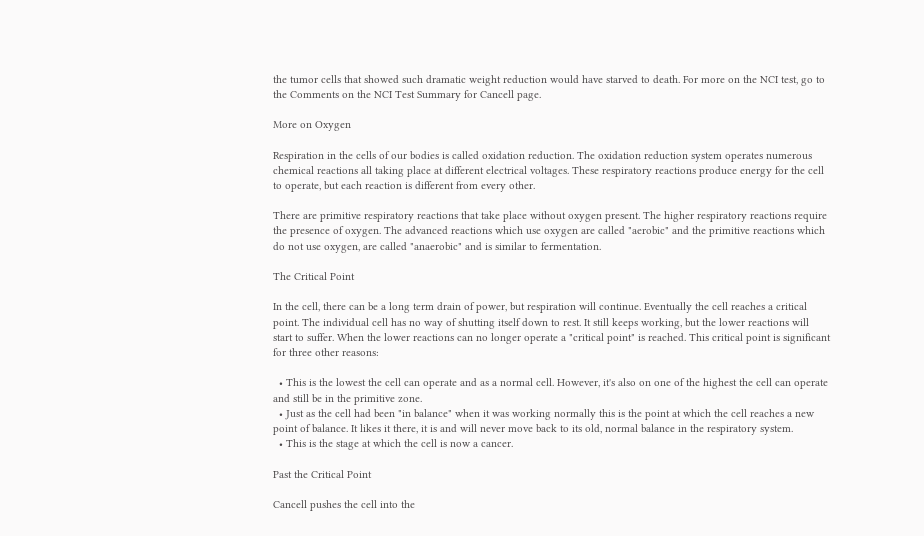the tumor cells that showed such dramatic weight reduction would have starved to death. For more on the NCI test, go to the Comments on the NCI Test Summary for Cancell page.

More on Oxygen

Respiration in the cells of our bodies is called oxidation reduction. The oxidation reduction system operates numerous chemical reactions all taking place at different electrical voltages. These respiratory reactions produce energy for the cell to operate, but each reaction is different from every other.

There are primitive respiratory reactions that take place without oxygen present. The higher respiratory reactions require the presence of oxygen. The advanced reactions which use oxygen are called "aerobic" and the primitive reactions which do not use oxygen, are called "anaerobic" and is similar to fermentation.

The Critical Point

In the cell, there can be a long term drain of power, but respiration will continue. Eventually the cell reaches a critical point. The individual cell has no way of shutting itself down to rest. It still keeps working, but the lower reactions will start to suffer. When the lower reactions can no longer operate a "critical point" is reached. This critical point is significant for three other reasons:

  • This is the lowest the cell can operate and as a normal cell. However, it's also on one of the highest the cell can operate and still be in the primitive zone.
  • Just as the cell had been "in balance" when it was working normally this is the point at which the cell reaches a new point of balance. It likes it there, it is and will never move back to its old, normal balance in the respiratory system.
  • This is the stage at which the cell is now a cancer.

Past the Critical Point

Cancell pushes the cell into the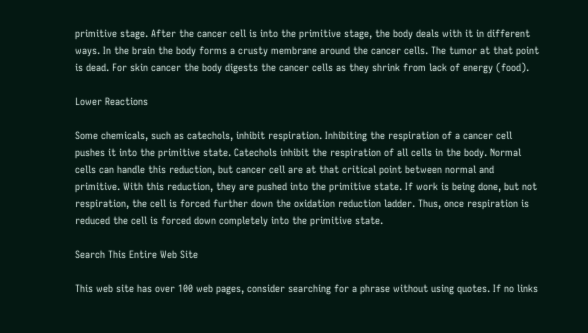primitive stage. After the cancer cell is into the primitive stage, the body deals with it in different ways. In the brain the body forms a crusty membrane around the cancer cells. The tumor at that point is dead. For skin cancer the body digests the cancer cells as they shrink from lack of energy (food).

Lower Reactions

Some chemicals, such as catechols, inhibit respiration. Inhibiting the respiration of a cancer cell pushes it into the primitive state. Catechols inhibit the respiration of all cells in the body. Normal cells can handle this reduction, but cancer cell are at that critical point between normal and primitive. With this reduction, they are pushed into the primitive state. If work is being done, but not respiration, the cell is forced further down the oxidation reduction ladder. Thus, once respiration is reduced the cell is forced down completely into the primitive state.

Search This Entire Web Site

This web site has over 100 web pages, consider searching for a phrase without using quotes. If no links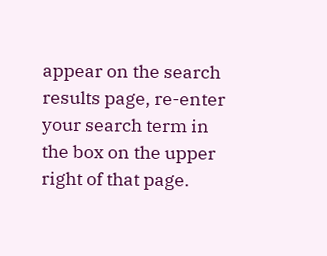appear on the search results page, re-enter your search term in the box on the upper right of that page.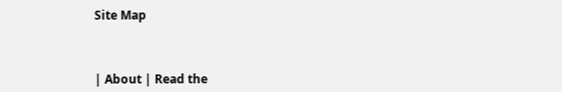Site Map



| About | Read the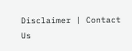Disclaimer | Contact Us